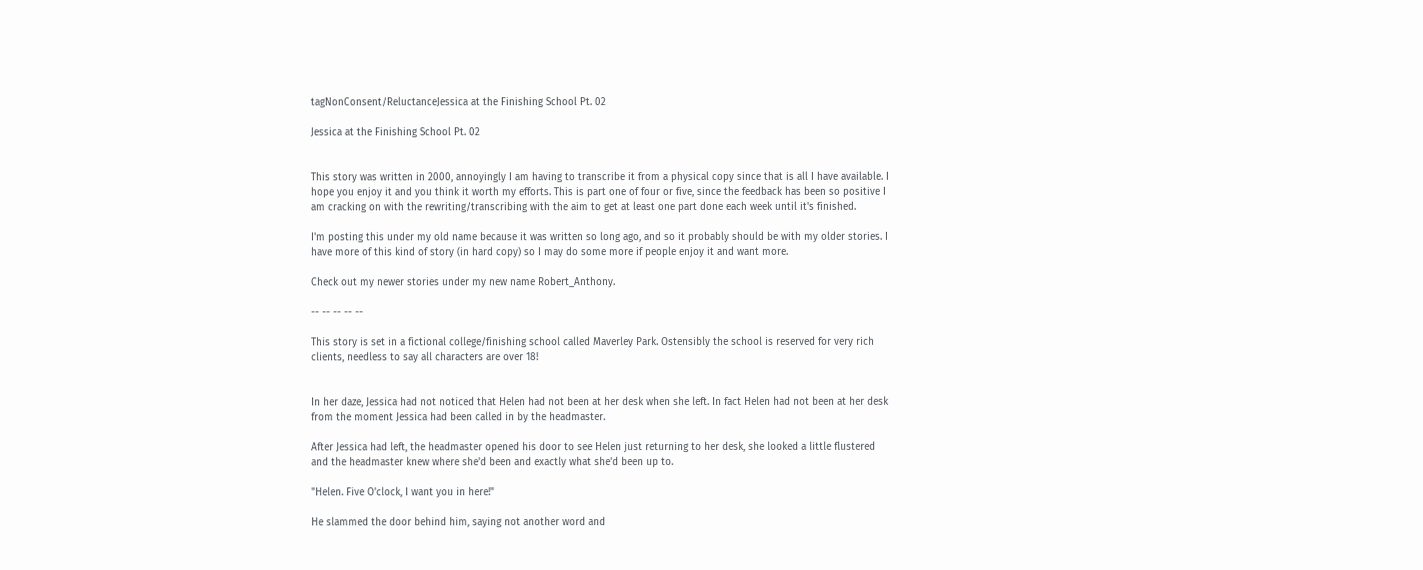tagNonConsent/ReluctanceJessica at the Finishing School Pt. 02

Jessica at the Finishing School Pt. 02


This story was written in 2000, annoyingly I am having to transcribe it from a physical copy since that is all I have available. I hope you enjoy it and you think it worth my efforts. This is part one of four or five, since the feedback has been so positive I am cracking on with the rewriting/transcribing with the aim to get at least one part done each week until it's finished.

I'm posting this under my old name because it was written so long ago, and so it probably should be with my older stories. I have more of this kind of story (in hard copy) so I may do some more if people enjoy it and want more.

Check out my newer stories under my new name Robert_Anthony.

-- -- -- -- --

This story is set in a fictional college/finishing school called Maverley Park. Ostensibly the school is reserved for very rich clients, needless to say all characters are over 18!


In her daze, Jessica had not noticed that Helen had not been at her desk when she left. In fact Helen had not been at her desk from the moment Jessica had been called in by the headmaster.

After Jessica had left, the headmaster opened his door to see Helen just returning to her desk, she looked a little flustered and the headmaster knew where she'd been and exactly what she'd been up to.

"Helen. Five O'clock, I want you in here!"

He slammed the door behind him, saying not another word and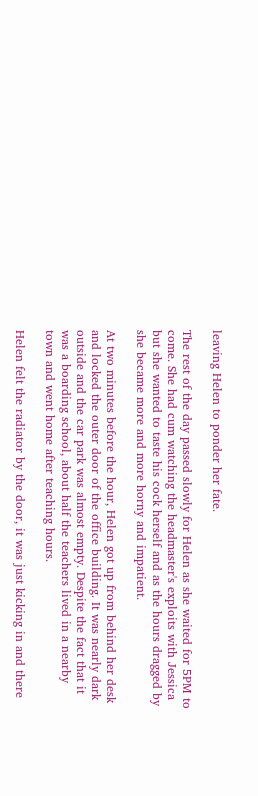leaving Helen to ponder her fate.

The rest of the day passed slowly for Helen as she waited for 5PM to come. She had cum watching the headmaster's exploits with Jessica but she wanted to taste his cock herself and as the hours dragged by she became more and more horny and impatient.

At two minutes before the hour, Helen got up from behind her desk and locked the outer door of the office building. It was nearly dark outside and the car park was almost empty. Despite the fact that it was a boarding school, about half the teachers lived in a nearby town and went home after teaching hours.

Helen felt the radiator by the door, it was just kicking in and there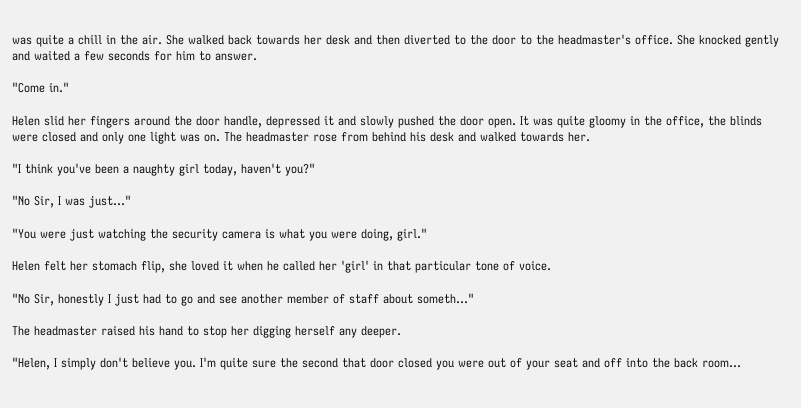was quite a chill in the air. She walked back towards her desk and then diverted to the door to the headmaster's office. She knocked gently and waited a few seconds for him to answer.

"Come in."

Helen slid her fingers around the door handle, depressed it and slowly pushed the door open. It was quite gloomy in the office, the blinds were closed and only one light was on. The headmaster rose from behind his desk and walked towards her.

"I think you've been a naughty girl today, haven't you?"

"No Sir, I was just..."

"You were just watching the security camera is what you were doing, girl."

Helen felt her stomach flip, she loved it when he called her 'girl' in that particular tone of voice.

"No Sir, honestly I just had to go and see another member of staff about someth..."

The headmaster raised his hand to stop her digging herself any deeper.

"Helen, I simply don't believe you. I'm quite sure the second that door closed you were out of your seat and off into the back room...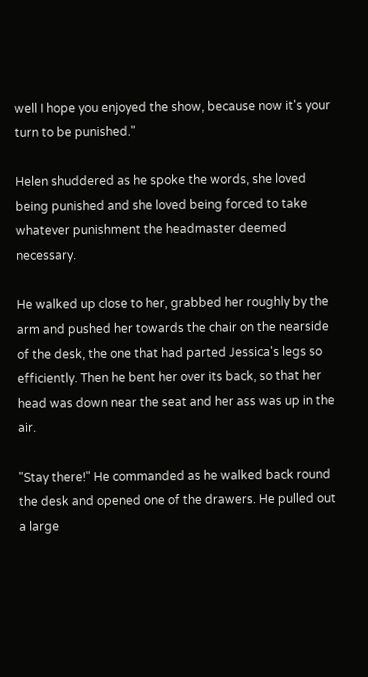well I hope you enjoyed the show, because now it's your turn to be punished."

Helen shuddered as he spoke the words, she loved being punished and she loved being forced to take whatever punishment the headmaster deemed necessary.

He walked up close to her, grabbed her roughly by the arm and pushed her towards the chair on the nearside of the desk, the one that had parted Jessica's legs so efficiently. Then he bent her over its back, so that her head was down near the seat and her ass was up in the air.

"Stay there!" He commanded as he walked back round the desk and opened one of the drawers. He pulled out a large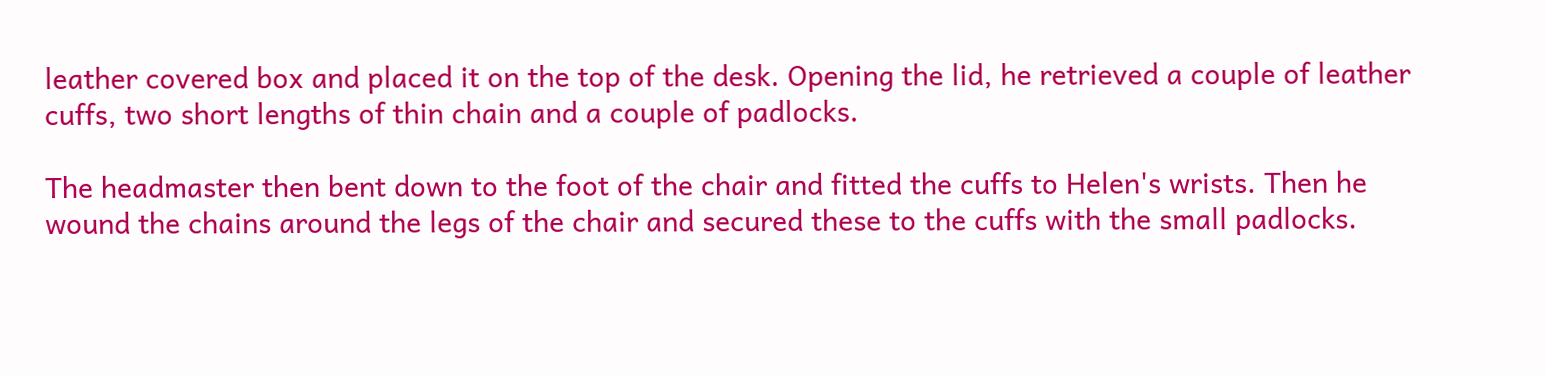leather covered box and placed it on the top of the desk. Opening the lid, he retrieved a couple of leather cuffs, two short lengths of thin chain and a couple of padlocks.

The headmaster then bent down to the foot of the chair and fitted the cuffs to Helen's wrists. Then he wound the chains around the legs of the chair and secured these to the cuffs with the small padlocks.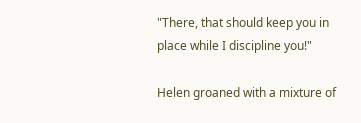"There, that should keep you in place while I discipline you!"

Helen groaned with a mixture of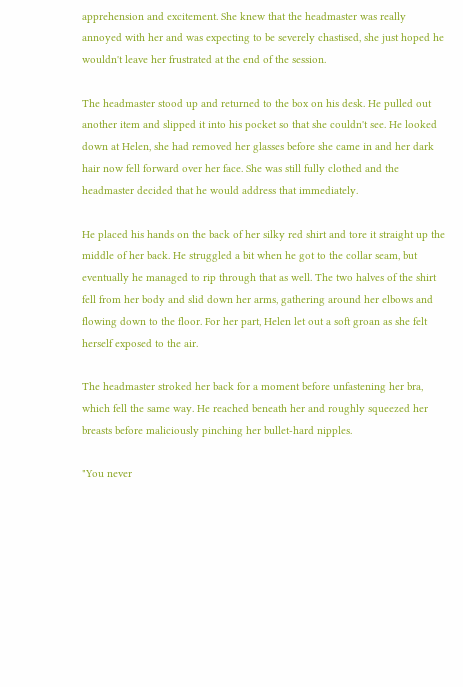apprehension and excitement. She knew that the headmaster was really annoyed with her and was expecting to be severely chastised, she just hoped he wouldn't leave her frustrated at the end of the session.

The headmaster stood up and returned to the box on his desk. He pulled out another item and slipped it into his pocket so that she couldn't see. He looked down at Helen, she had removed her glasses before she came in and her dark hair now fell forward over her face. She was still fully clothed and the headmaster decided that he would address that immediately.

He placed his hands on the back of her silky red shirt and tore it straight up the middle of her back. He struggled a bit when he got to the collar seam, but eventually he managed to rip through that as well. The two halves of the shirt fell from her body and slid down her arms, gathering around her elbows and flowing down to the floor. For her part, Helen let out a soft groan as she felt herself exposed to the air.

The headmaster stroked her back for a moment before unfastening her bra, which fell the same way. He reached beneath her and roughly squeezed her breasts before maliciously pinching her bullet-hard nipples.

"You never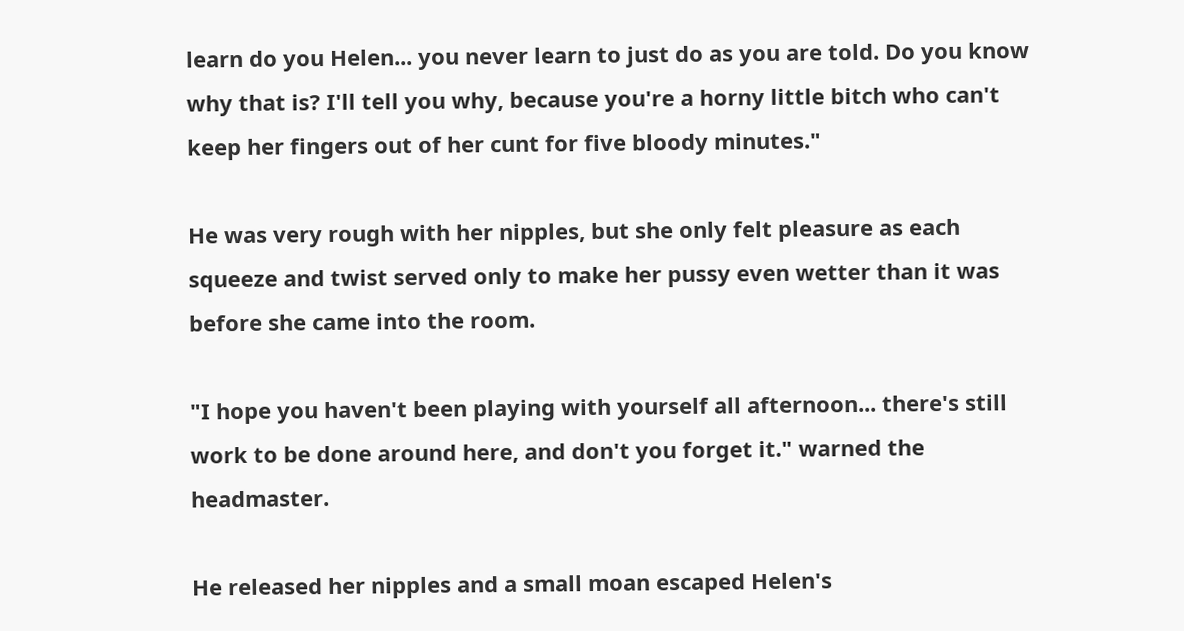learn do you Helen... you never learn to just do as you are told. Do you know why that is? I'll tell you why, because you're a horny little bitch who can't keep her fingers out of her cunt for five bloody minutes."

He was very rough with her nipples, but she only felt pleasure as each squeeze and twist served only to make her pussy even wetter than it was before she came into the room.

"I hope you haven't been playing with yourself all afternoon... there's still work to be done around here, and don't you forget it." warned the headmaster.

He released her nipples and a small moan escaped Helen's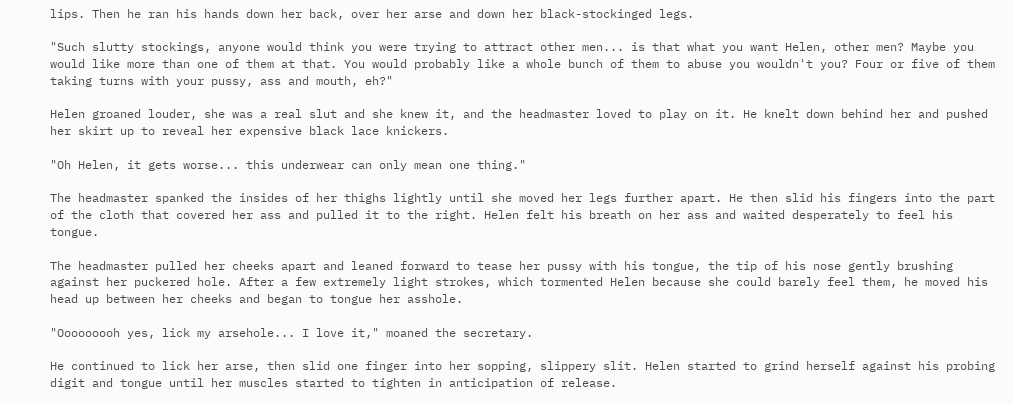lips. Then he ran his hands down her back, over her arse and down her black-stockinged legs.

"Such slutty stockings, anyone would think you were trying to attract other men... is that what you want Helen, other men? Maybe you would like more than one of them at that. You would probably like a whole bunch of them to abuse you wouldn't you? Four or five of them taking turns with your pussy, ass and mouth, eh?"

Helen groaned louder, she was a real slut and she knew it, and the headmaster loved to play on it. He knelt down behind her and pushed her skirt up to reveal her expensive black lace knickers.

"Oh Helen, it gets worse... this underwear can only mean one thing."

The headmaster spanked the insides of her thighs lightly until she moved her legs further apart. He then slid his fingers into the part of the cloth that covered her ass and pulled it to the right. Helen felt his breath on her ass and waited desperately to feel his tongue.

The headmaster pulled her cheeks apart and leaned forward to tease her pussy with his tongue, the tip of his nose gently brushing against her puckered hole. After a few extremely light strokes, which tormented Helen because she could barely feel them, he moved his head up between her cheeks and began to tongue her asshole.

"Ooooooooh yes, lick my arsehole... I love it," moaned the secretary.

He continued to lick her arse, then slid one finger into her sopping, slippery slit. Helen started to grind herself against his probing digit and tongue until her muscles started to tighten in anticipation of release.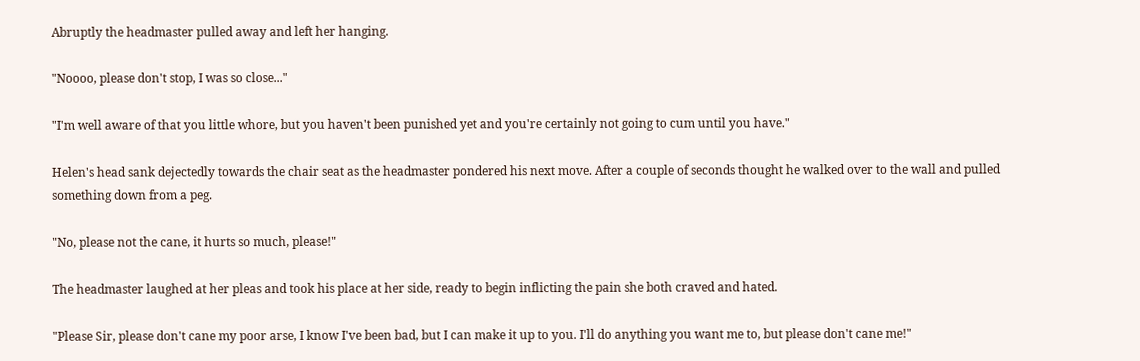Abruptly the headmaster pulled away and left her hanging.

"Noooo, please don't stop, I was so close..."

"I'm well aware of that you little whore, but you haven't been punished yet and you're certainly not going to cum until you have."

Helen's head sank dejectedly towards the chair seat as the headmaster pondered his next move. After a couple of seconds thought he walked over to the wall and pulled something down from a peg.

"No, please not the cane, it hurts so much, please!"

The headmaster laughed at her pleas and took his place at her side, ready to begin inflicting the pain she both craved and hated.

"Please Sir, please don't cane my poor arse, I know I've been bad, but I can make it up to you. I'll do anything you want me to, but please don't cane me!"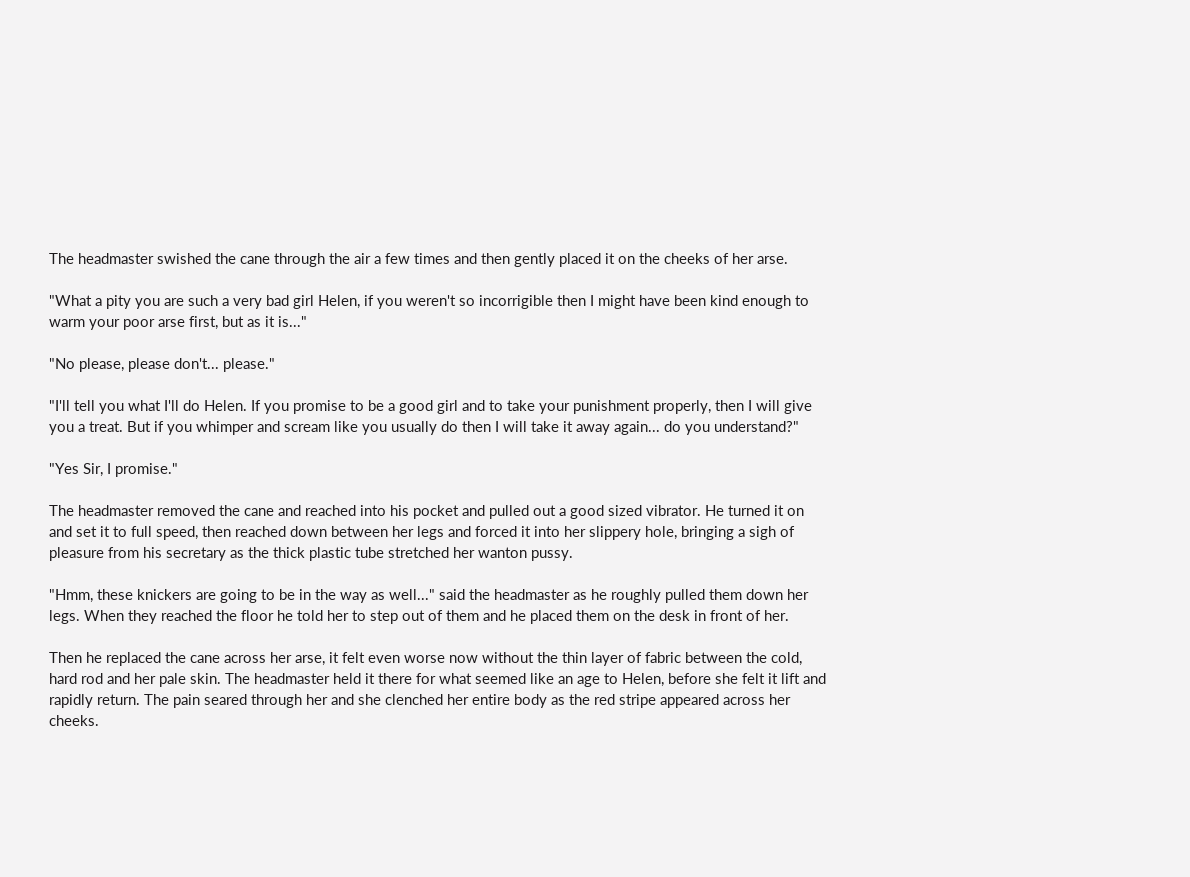The headmaster swished the cane through the air a few times and then gently placed it on the cheeks of her arse.

"What a pity you are such a very bad girl Helen, if you weren't so incorrigible then I might have been kind enough to warm your poor arse first, but as it is..."

"No please, please don't... please."

"I'll tell you what I'll do Helen. If you promise to be a good girl and to take your punishment properly, then I will give you a treat. But if you whimper and scream like you usually do then I will take it away again... do you understand?"

"Yes Sir, I promise."

The headmaster removed the cane and reached into his pocket and pulled out a good sized vibrator. He turned it on and set it to full speed, then reached down between her legs and forced it into her slippery hole, bringing a sigh of pleasure from his secretary as the thick plastic tube stretched her wanton pussy.

"Hmm, these knickers are going to be in the way as well..." said the headmaster as he roughly pulled them down her legs. When they reached the floor he told her to step out of them and he placed them on the desk in front of her.

Then he replaced the cane across her arse, it felt even worse now without the thin layer of fabric between the cold, hard rod and her pale skin. The headmaster held it there for what seemed like an age to Helen, before she felt it lift and rapidly return. The pain seared through her and she clenched her entire body as the red stripe appeared across her cheeks.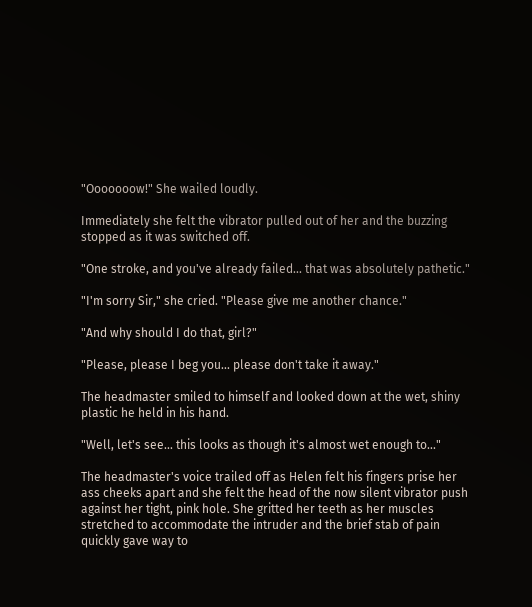"Ooooooow!" She wailed loudly.

Immediately she felt the vibrator pulled out of her and the buzzing stopped as it was switched off.

"One stroke, and you've already failed... that was absolutely pathetic."

"I'm sorry Sir," she cried. "Please give me another chance."

"And why should I do that, girl?"

"Please, please I beg you... please don't take it away."

The headmaster smiled to himself and looked down at the wet, shiny plastic he held in his hand.

"Well, let's see... this looks as though it's almost wet enough to..."

The headmaster's voice trailed off as Helen felt his fingers prise her ass cheeks apart and she felt the head of the now silent vibrator push against her tight, pink hole. She gritted her teeth as her muscles stretched to accommodate the intruder and the brief stab of pain quickly gave way to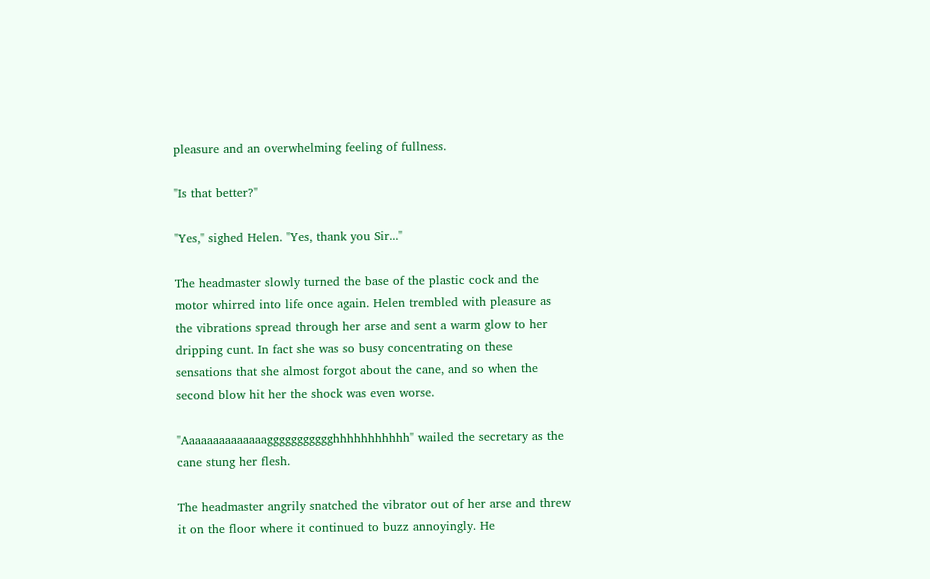pleasure and an overwhelming feeling of fullness.

"Is that better?"

"Yes," sighed Helen. "Yes, thank you Sir..."

The headmaster slowly turned the base of the plastic cock and the motor whirred into life once again. Helen trembled with pleasure as the vibrations spread through her arse and sent a warm glow to her dripping cunt. In fact she was so busy concentrating on these sensations that she almost forgot about the cane, and so when the second blow hit her the shock was even worse.

"Aaaaaaaaaaaaaaggggggggggghhhhhhhhhhh" wailed the secretary as the cane stung her flesh.

The headmaster angrily snatched the vibrator out of her arse and threw it on the floor where it continued to buzz annoyingly. He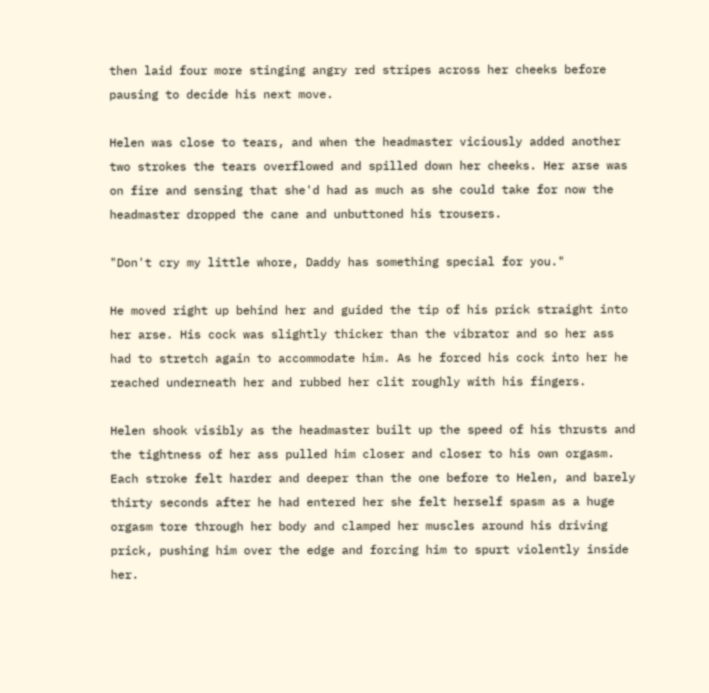then laid four more stinging angry red stripes across her cheeks before pausing to decide his next move.

Helen was close to tears, and when the headmaster viciously added another two strokes the tears overflowed and spilled down her cheeks. Her arse was on fire and sensing that she'd had as much as she could take for now the headmaster dropped the cane and unbuttoned his trousers.

"Don't cry my little whore, Daddy has something special for you."

He moved right up behind her and guided the tip of his prick straight into her arse. His cock was slightly thicker than the vibrator and so her ass had to stretch again to accommodate him. As he forced his cock into her he reached underneath her and rubbed her clit roughly with his fingers.

Helen shook visibly as the headmaster built up the speed of his thrusts and the tightness of her ass pulled him closer and closer to his own orgasm. Each stroke felt harder and deeper than the one before to Helen, and barely thirty seconds after he had entered her she felt herself spasm as a huge orgasm tore through her body and clamped her muscles around his driving prick, pushing him over the edge and forcing him to spurt violently inside her.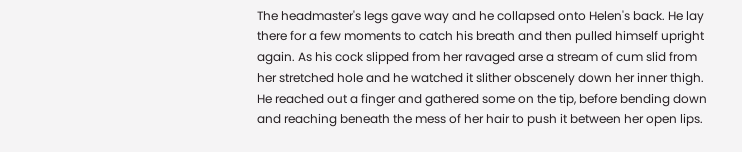The headmaster's legs gave way and he collapsed onto Helen's back. He lay there for a few moments to catch his breath and then pulled himself upright again. As his cock slipped from her ravaged arse a stream of cum slid from her stretched hole and he watched it slither obscenely down her inner thigh. He reached out a finger and gathered some on the tip, before bending down and reaching beneath the mess of her hair to push it between her open lips.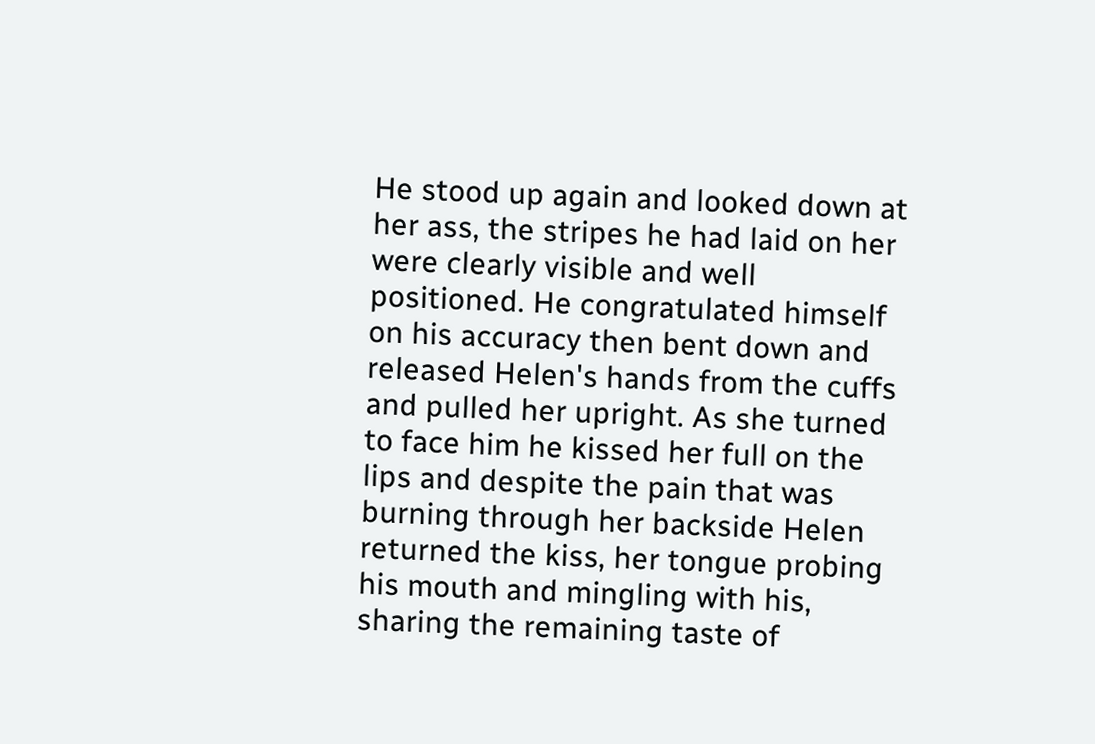He stood up again and looked down at her ass, the stripes he had laid on her were clearly visible and well positioned. He congratulated himself on his accuracy then bent down and released Helen's hands from the cuffs and pulled her upright. As she turned to face him he kissed her full on the lips and despite the pain that was burning through her backside Helen returned the kiss, her tongue probing his mouth and mingling with his, sharing the remaining taste of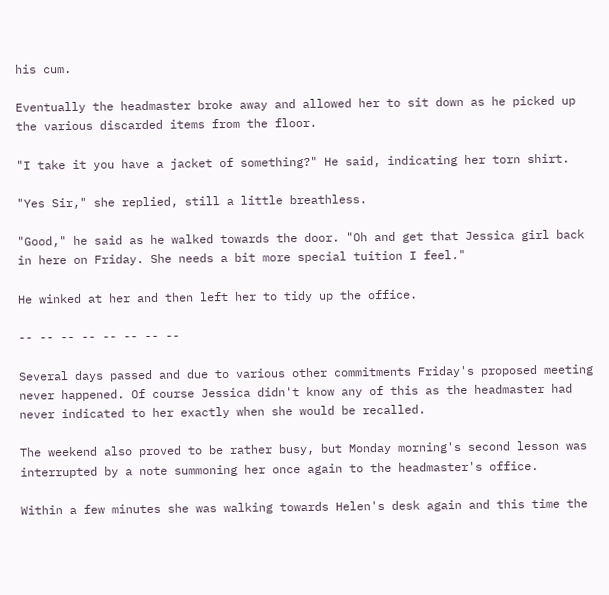his cum.

Eventually the headmaster broke away and allowed her to sit down as he picked up the various discarded items from the floor.

"I take it you have a jacket of something?" He said, indicating her torn shirt.

"Yes Sir," she replied, still a little breathless.

"Good," he said as he walked towards the door. "Oh and get that Jessica girl back in here on Friday. She needs a bit more special tuition I feel."

He winked at her and then left her to tidy up the office.

-- -- -- -- -- -- -- --

Several days passed and due to various other commitments Friday's proposed meeting never happened. Of course Jessica didn't know any of this as the headmaster had never indicated to her exactly when she would be recalled.

The weekend also proved to be rather busy, but Monday morning's second lesson was interrupted by a note summoning her once again to the headmaster's office.

Within a few minutes she was walking towards Helen's desk again and this time the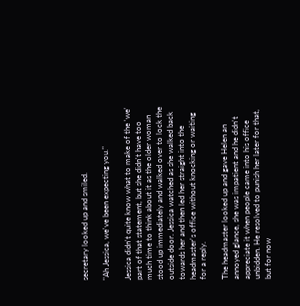secretary looked up and smiled.

"Ah Jessica, we've been expecting you."

Jessica didn't quite know what to make of the 'we' part of that statement, but she didn't have too much time to think about it as the older woman stood up immediately and walked over to lock the outside door. Jessica watched as she walked back towards her and then led her straight into the headmaster's office without knocking or waiting for a reply.

The headmaster looked up and gave Helen an annoyed glance, she was impatient and he didn't appreciate it when people came into his office unbidden. He resolved to punish her later for that, but for now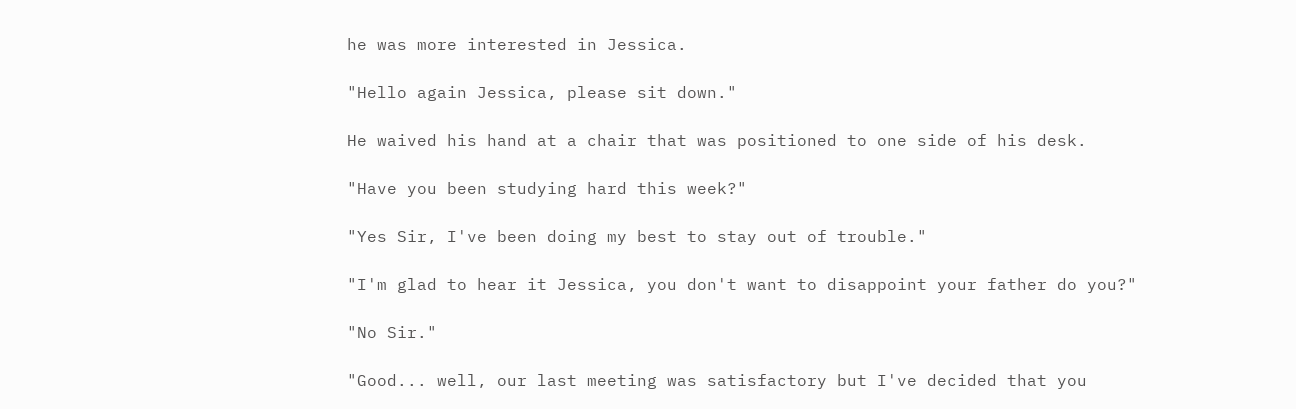he was more interested in Jessica.

"Hello again Jessica, please sit down."

He waived his hand at a chair that was positioned to one side of his desk.

"Have you been studying hard this week?"

"Yes Sir, I've been doing my best to stay out of trouble."

"I'm glad to hear it Jessica, you don't want to disappoint your father do you?"

"No Sir."

"Good... well, our last meeting was satisfactory but I've decided that you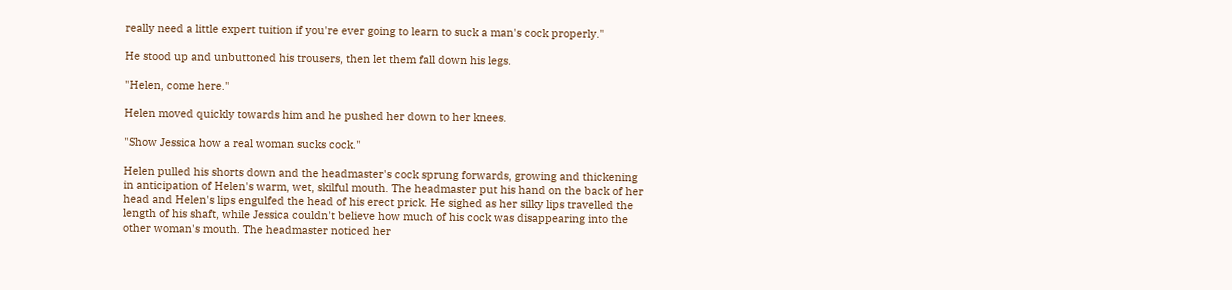really need a little expert tuition if you're ever going to learn to suck a man's cock properly."

He stood up and unbuttoned his trousers, then let them fall down his legs.

"Helen, come here."

Helen moved quickly towards him and he pushed her down to her knees.

"Show Jessica how a real woman sucks cock."

Helen pulled his shorts down and the headmaster's cock sprung forwards, growing and thickening in anticipation of Helen's warm, wet, skilful mouth. The headmaster put his hand on the back of her head and Helen's lips engulfed the head of his erect prick. He sighed as her silky lips travelled the length of his shaft, while Jessica couldn't believe how much of his cock was disappearing into the other woman's mouth. The headmaster noticed her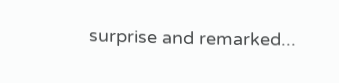surprise and remarked...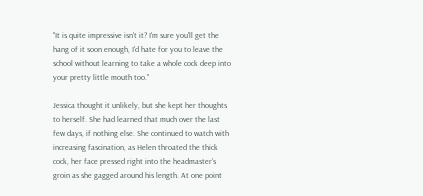"It is quite impressive isn't it? I'm sure you'll get the hang of it soon enough, I'd hate for you to leave the school without learning to take a whole cock deep into your pretty little mouth too."

Jessica thought it unlikely, but she kept her thoughts to herself. She had learned that much over the last few days, if nothing else. She continued to watch with increasing fascination, as Helen throated the thick cock, her face pressed right into the headmaster's groin as she gagged around his length. At one point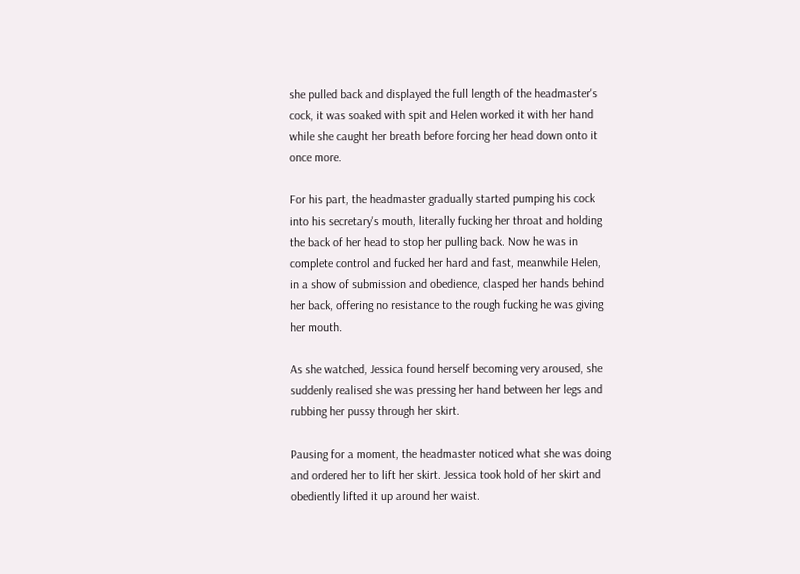she pulled back and displayed the full length of the headmaster's cock, it was soaked with spit and Helen worked it with her hand while she caught her breath before forcing her head down onto it once more.

For his part, the headmaster gradually started pumping his cock into his secretary's mouth, literally fucking her throat and holding the back of her head to stop her pulling back. Now he was in complete control and fucked her hard and fast, meanwhile Helen, in a show of submission and obedience, clasped her hands behind her back, offering no resistance to the rough fucking he was giving her mouth.

As she watched, Jessica found herself becoming very aroused, she suddenly realised she was pressing her hand between her legs and rubbing her pussy through her skirt.

Pausing for a moment, the headmaster noticed what she was doing and ordered her to lift her skirt. Jessica took hold of her skirt and obediently lifted it up around her waist.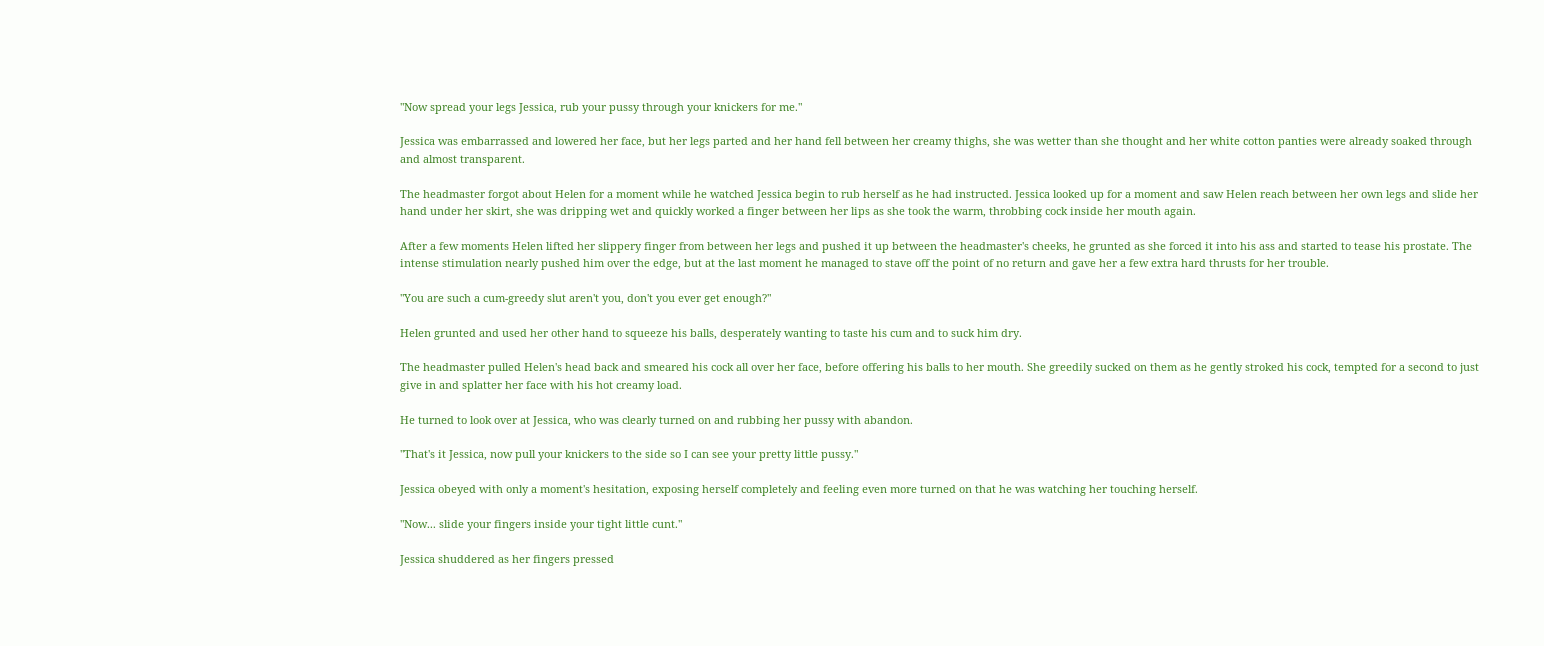"Now spread your legs Jessica, rub your pussy through your knickers for me."

Jessica was embarrassed and lowered her face, but her legs parted and her hand fell between her creamy thighs, she was wetter than she thought and her white cotton panties were already soaked through and almost transparent.

The headmaster forgot about Helen for a moment while he watched Jessica begin to rub herself as he had instructed. Jessica looked up for a moment and saw Helen reach between her own legs and slide her hand under her skirt, she was dripping wet and quickly worked a finger between her lips as she took the warm, throbbing cock inside her mouth again.

After a few moments Helen lifted her slippery finger from between her legs and pushed it up between the headmaster's cheeks, he grunted as she forced it into his ass and started to tease his prostate. The intense stimulation nearly pushed him over the edge, but at the last moment he managed to stave off the point of no return and gave her a few extra hard thrusts for her trouble.

"You are such a cum-greedy slut aren't you, don't you ever get enough?"

Helen grunted and used her other hand to squeeze his balls, desperately wanting to taste his cum and to suck him dry.

The headmaster pulled Helen's head back and smeared his cock all over her face, before offering his balls to her mouth. She greedily sucked on them as he gently stroked his cock, tempted for a second to just give in and splatter her face with his hot creamy load.

He turned to look over at Jessica, who was clearly turned on and rubbing her pussy with abandon.

"That's it Jessica, now pull your knickers to the side so I can see your pretty little pussy."

Jessica obeyed with only a moment's hesitation, exposing herself completely and feeling even more turned on that he was watching her touching herself.

"Now... slide your fingers inside your tight little cunt."

Jessica shuddered as her fingers pressed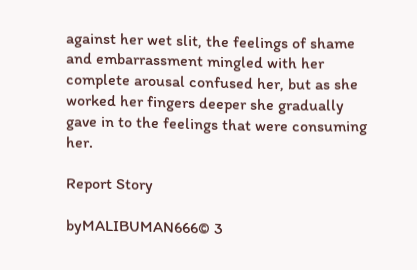against her wet slit, the feelings of shame and embarrassment mingled with her complete arousal confused her, but as she worked her fingers deeper she gradually gave in to the feelings that were consuming her.

Report Story

byMALIBUMAN666© 3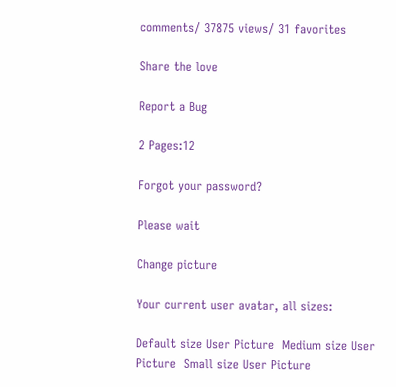comments/ 37875 views/ 31 favorites

Share the love

Report a Bug

2 Pages:12

Forgot your password?

Please wait

Change picture

Your current user avatar, all sizes:

Default size User Picture  Medium size User Picture  Small size User Picture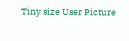Tiny size User Picture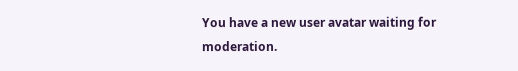You have a new user avatar waiting for moderation.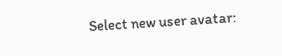Select new user avatar: